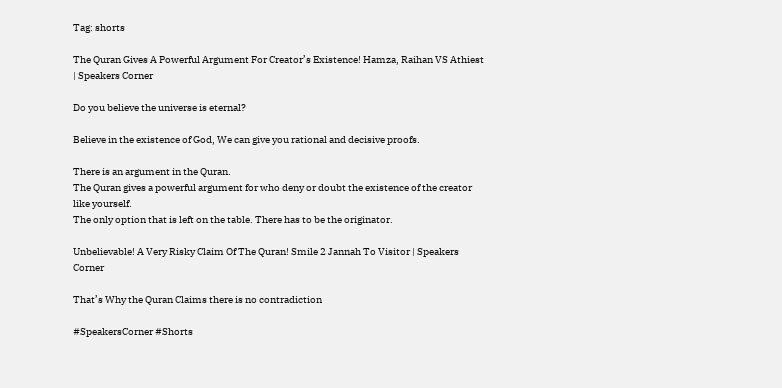Tag: shorts

The Quran Gives A Powerful Argument For Creator’s Existence! Hamza, Raihan VS Athiest | Speakers Corner

Do you believe the universe is eternal?

Believe in the existence of God, We can give you rational and decisive proofs.

There is an argument in the Quran.
The Quran gives a powerful argument for who deny or doubt the existence of the creator like yourself.
The only option that is left on the table. There has to be the originator.

Unbelievable! A Very Risky Claim Of The Quran! Smile 2 Jannah To Visitor | Speakers Corner

That’s Why the Quran Claims there is no contradiction

#SpeakersCorner #Shorts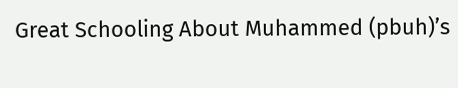Great Schooling About Muhammed (pbuh)’s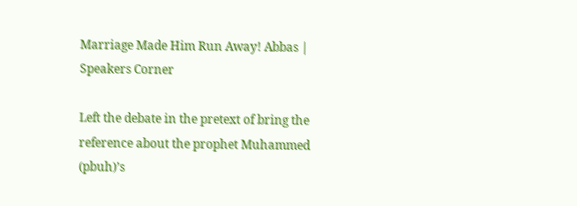Marriage Made Him Run Away! Abbas | Speakers Corner

Left the debate in the pretext of bring the reference about the prophet Muhammed (pbuh)’s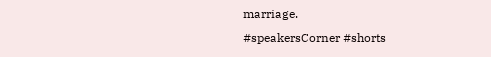marriage.
#speakersCorner #shorts